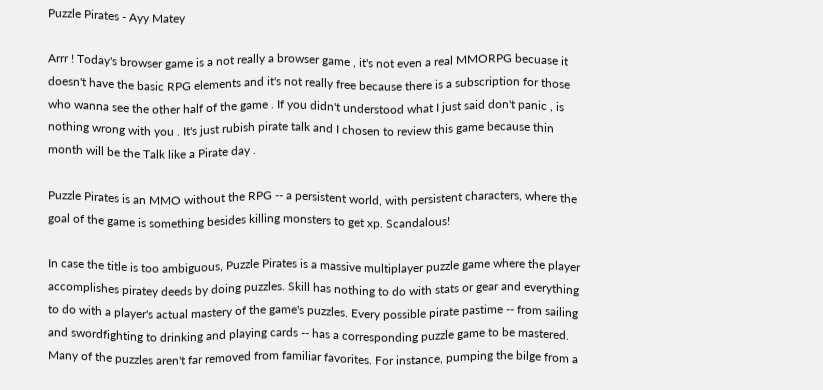Puzzle Pirates - Ayy Matey

Arrr ! Today's browser game is a not really a browser game , it's not even a real MMORPG becuase it doesn't have the basic RPG elements and it's not really free because there is a subscription for those who wanna see the other half of the game . If you didn't understood what I just said don't panic , is nothing wrong with you . It's just rubish pirate talk and I chosen to review this game because thin month will be the Talk like a Pirate day .

Puzzle Pirates is an MMO without the RPG -- a persistent world, with persistent characters, where the goal of the game is something besides killing monsters to get xp. Scandalous!

In case the title is too ambiguous, Puzzle Pirates is a massive multiplayer puzzle game where the player accomplishes piratey deeds by doing puzzles. Skill has nothing to do with stats or gear and everything to do with a player's actual mastery of the game's puzzles. Every possible pirate pastime -- from sailing and swordfighting to drinking and playing cards -- has a corresponding puzzle game to be mastered. Many of the puzzles aren't far removed from familiar favorites. For instance, pumping the bilge from a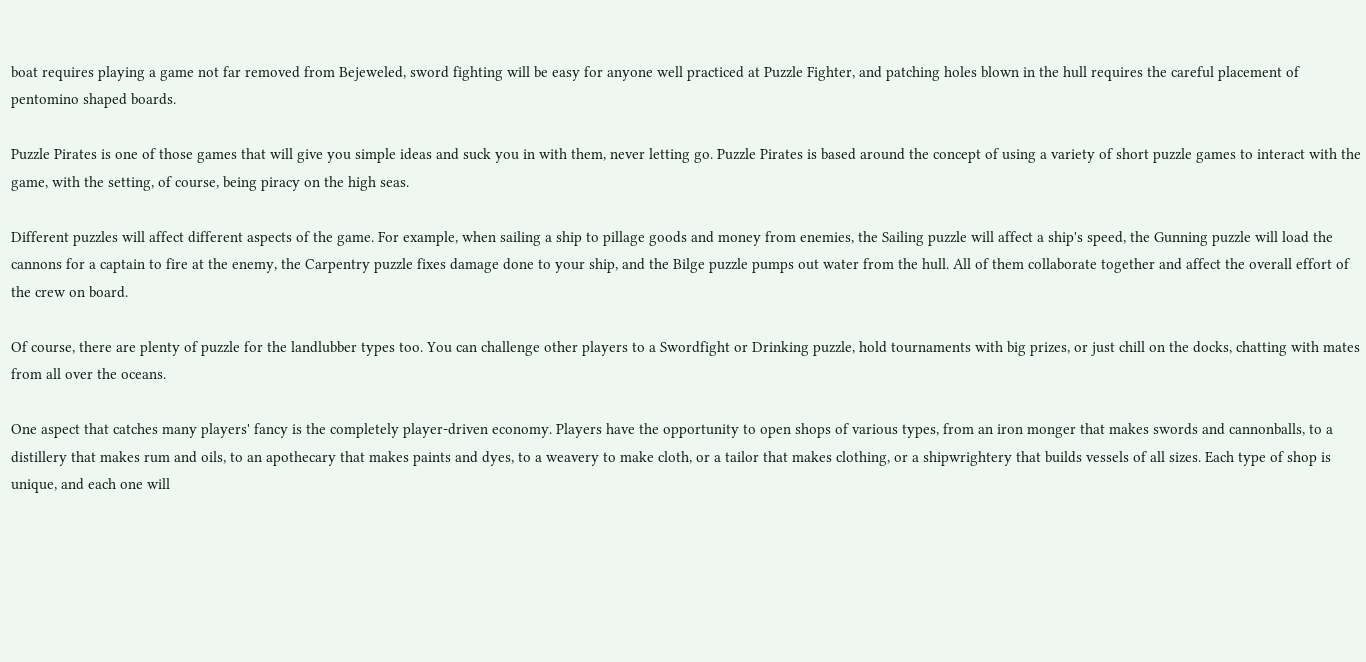boat requires playing a game not far removed from Bejeweled, sword fighting will be easy for anyone well practiced at Puzzle Fighter, and patching holes blown in the hull requires the careful placement of pentomino shaped boards.

Puzzle Pirates is one of those games that will give you simple ideas and suck you in with them, never letting go. Puzzle Pirates is based around the concept of using a variety of short puzzle games to interact with the game, with the setting, of course, being piracy on the high seas.

Different puzzles will affect different aspects of the game. For example, when sailing a ship to pillage goods and money from enemies, the Sailing puzzle will affect a ship's speed, the Gunning puzzle will load the cannons for a captain to fire at the enemy, the Carpentry puzzle fixes damage done to your ship, and the Bilge puzzle pumps out water from the hull. All of them collaborate together and affect the overall effort of the crew on board.

Of course, there are plenty of puzzle for the landlubber types too. You can challenge other players to a Swordfight or Drinking puzzle, hold tournaments with big prizes, or just chill on the docks, chatting with mates from all over the oceans.

One aspect that catches many players' fancy is the completely player-driven economy. Players have the opportunity to open shops of various types, from an iron monger that makes swords and cannonballs, to a distillery that makes rum and oils, to an apothecary that makes paints and dyes, to a weavery to make cloth, or a tailor that makes clothing, or a shipwrightery that builds vessels of all sizes. Each type of shop is unique, and each one will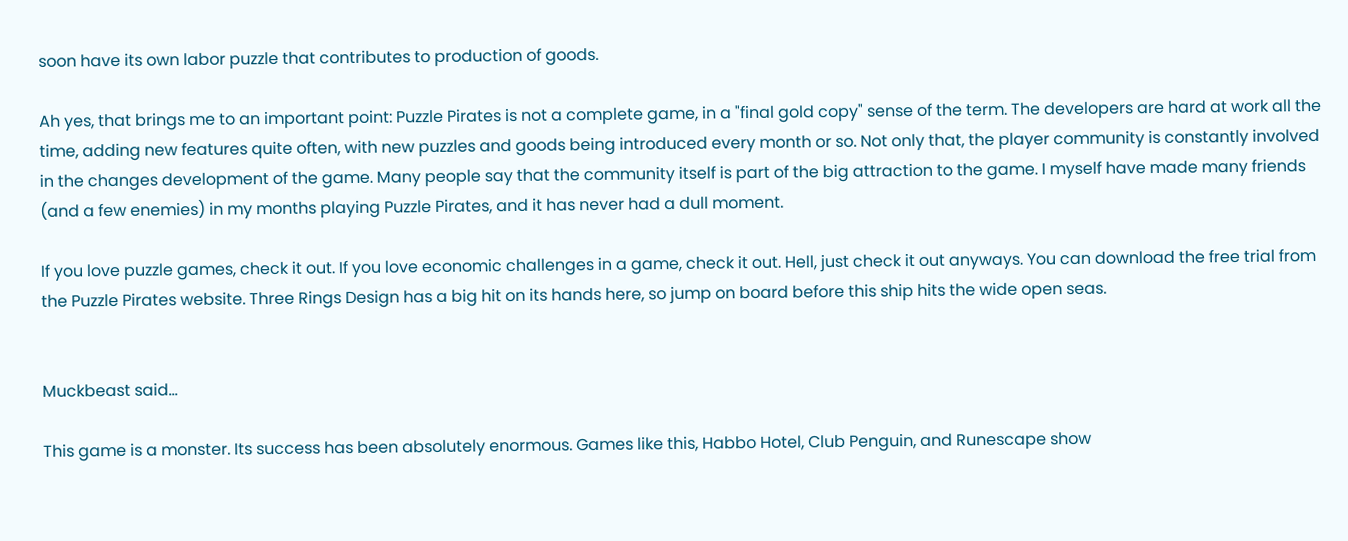soon have its own labor puzzle that contributes to production of goods.

Ah yes, that brings me to an important point: Puzzle Pirates is not a complete game, in a "final gold copy" sense of the term. The developers are hard at work all the time, adding new features quite often, with new puzzles and goods being introduced every month or so. Not only that, the player community is constantly involved in the changes development of the game. Many people say that the community itself is part of the big attraction to the game. I myself have made many friends (and a few enemies) in my months playing Puzzle Pirates, and it has never had a dull moment.

If you love puzzle games, check it out. If you love economic challenges in a game, check it out. Hell, just check it out anyways. You can download the free trial from the Puzzle Pirates website. Three Rings Design has a big hit on its hands here, so jump on board before this ship hits the wide open seas.


Muckbeast said...

This game is a monster. Its success has been absolutely enormous. Games like this, Habbo Hotel, Club Penguin, and Runescape show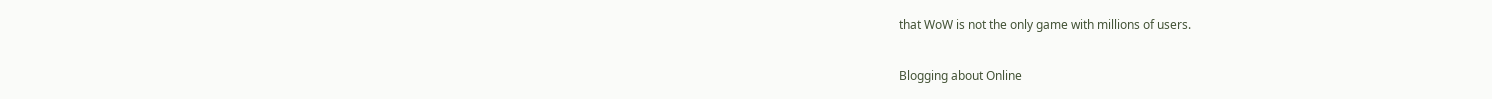that WoW is not the only game with millions of users.

Blogging about Online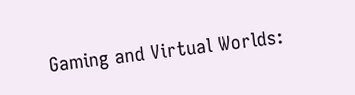Gaming and Virtual Worlds: